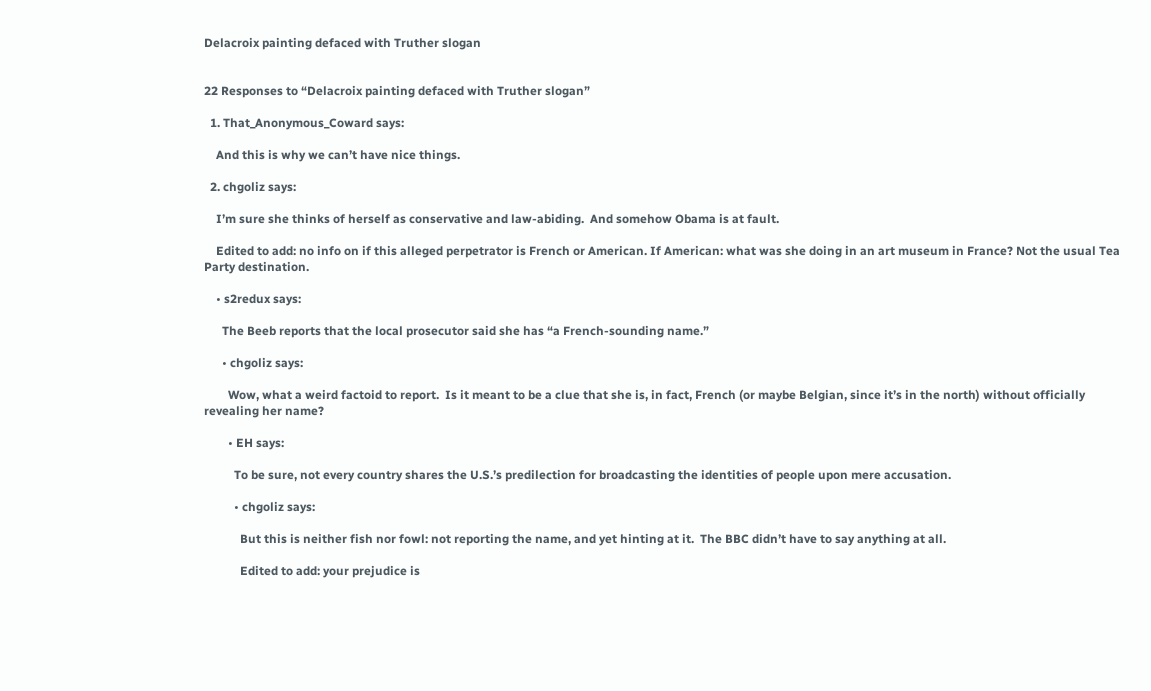Delacroix painting defaced with Truther slogan


22 Responses to “Delacroix painting defaced with Truther slogan”

  1. That_Anonymous_Coward says:

    And this is why we can’t have nice things.

  2. chgoliz says:

    I’m sure she thinks of herself as conservative and law-abiding.  And somehow Obama is at fault.

    Edited to add: no info on if this alleged perpetrator is French or American. If American: what was she doing in an art museum in France? Not the usual Tea Party destination.

    • s2redux says:

      The Beeb reports that the local prosecutor said she has “a French-sounding name.”

      • chgoliz says:

        Wow, what a weird factoid to report.  Is it meant to be a clue that she is, in fact, French (or maybe Belgian, since it’s in the north) without officially revealing her name?

        • EH says:

          To be sure, not every country shares the U.S.’s predilection for broadcasting the identities of people upon mere accusation.

          • chgoliz says:

            But this is neither fish nor fowl: not reporting the name, and yet hinting at it.  The BBC didn’t have to say anything at all.

            Edited to add: your prejudice is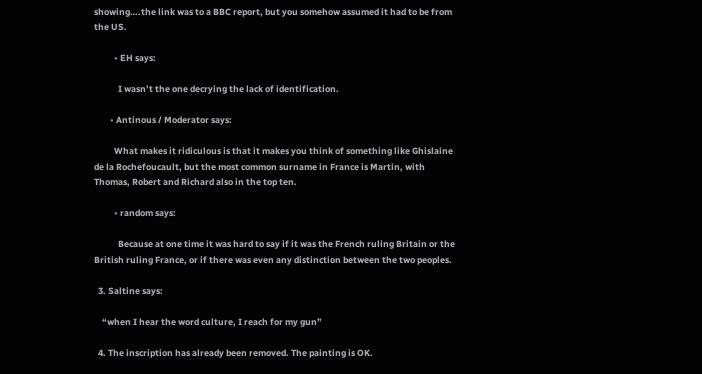showing….the link was to a BBC report, but you somehow assumed it had to be from the US.

          • EH says:

            I wasn’t the one decrying the lack of identification.

        • Antinous / Moderator says:

          What makes it ridiculous is that it makes you think of something like Ghislaine de la Rochefoucault, but the most common surname in France is Martin, with Thomas, Robert and Richard also in the top ten.

          • random says:

            Because at one time it was hard to say if it was the French ruling Britain or the British ruling France, or if there was even any distinction between the two peoples.

  3. Saltine says:

    “when I hear the word culture, I reach for my gun”

  4. The inscription has already been removed. The painting is OK.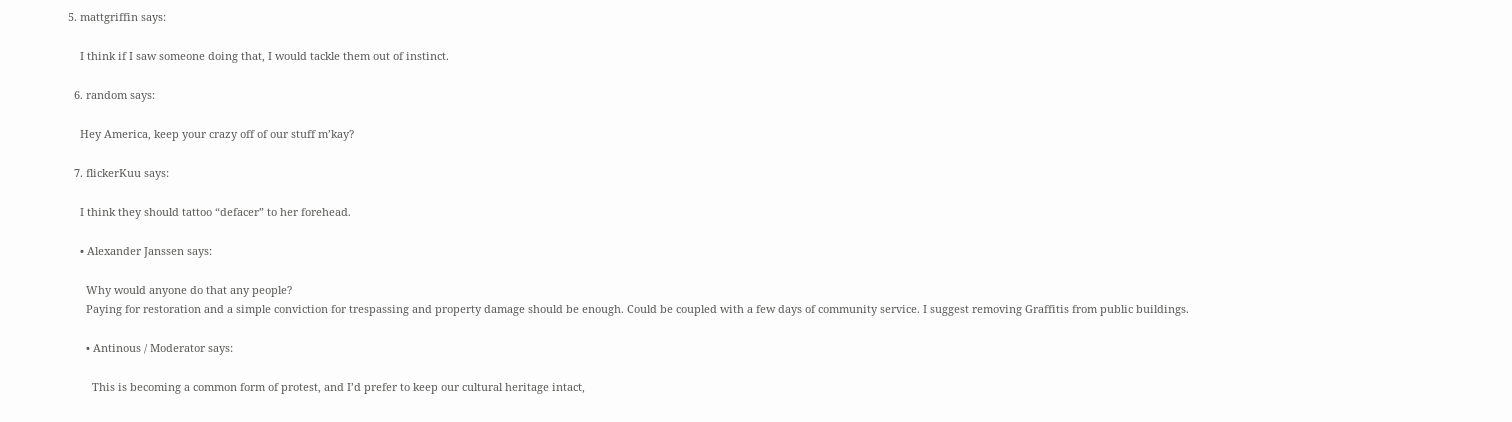5. mattgriffin says:

    I think if I saw someone doing that, I would tackle them out of instinct.

  6. random says:

    Hey America, keep your crazy off of our stuff m’kay?

  7. flickerKuu says:

    I think they should tattoo “defacer” to her forehead.

    • Alexander Janssen says:

      Why would anyone do that any people?
      Paying for restoration and a simple conviction for trespassing and property damage should be enough. Could be coupled with a few days of community service. I suggest removing Graffitis from public buildings.

      • Antinous / Moderator says:

        This is becoming a common form of protest, and I’d prefer to keep our cultural heritage intact,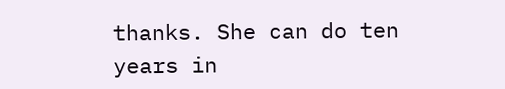thanks. She can do ten years in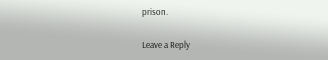prison.

Leave a Reply